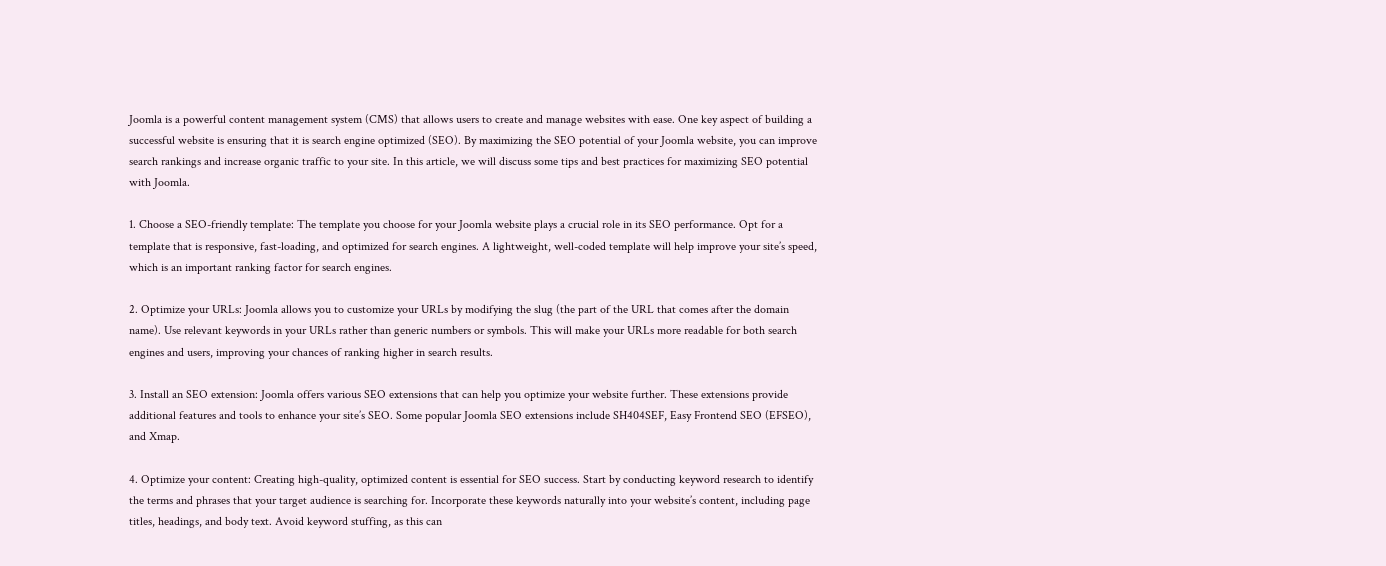Joomla is a powerful content management system (CMS) that allows users to create and manage websites with ease. One key aspect of building a successful website is ensuring that it is search engine optimized (SEO). By maximizing the SEO potential of your Joomla website, you can improve search rankings and increase organic traffic to your site. In this article, we will discuss some tips and best practices for maximizing SEO potential with Joomla.

1. Choose a SEO-friendly template: The template you choose for your Joomla website plays a crucial role in its SEO performance. Opt for a template that is responsive, fast-loading, and optimized for search engines. A lightweight, well-coded template will help improve your site’s speed, which is an important ranking factor for search engines.

2. Optimize your URLs: Joomla allows you to customize your URLs by modifying the slug (the part of the URL that comes after the domain name). Use relevant keywords in your URLs rather than generic numbers or symbols. This will make your URLs more readable for both search engines and users, improving your chances of ranking higher in search results.

3. Install an SEO extension: Joomla offers various SEO extensions that can help you optimize your website further. These extensions provide additional features and tools to enhance your site’s SEO. Some popular Joomla SEO extensions include SH404SEF, Easy Frontend SEO (EFSEO), and Xmap.

4. Optimize your content: Creating high-quality, optimized content is essential for SEO success. Start by conducting keyword research to identify the terms and phrases that your target audience is searching for. Incorporate these keywords naturally into your website’s content, including page titles, headings, and body text. Avoid keyword stuffing, as this can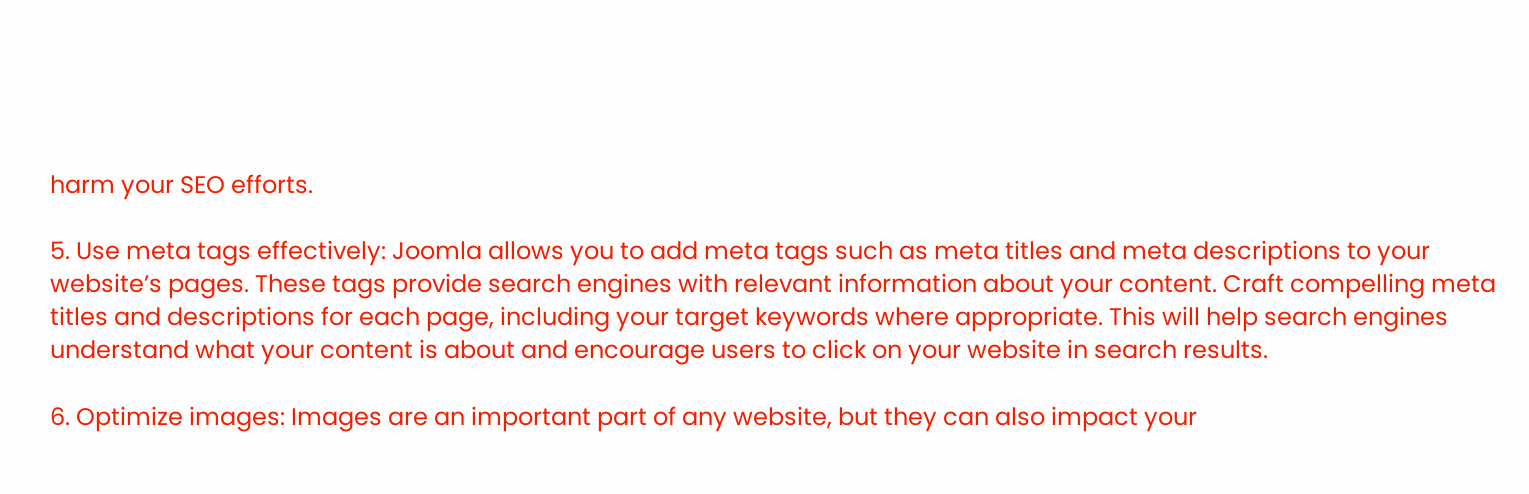harm your SEO efforts.

5. Use meta tags effectively: Joomla allows you to add meta tags such as meta titles and meta descriptions to your website’s pages. These tags provide search engines with relevant information about your content. Craft compelling meta titles and descriptions for each page, including your target keywords where appropriate. This will help search engines understand what your content is about and encourage users to click on your website in search results.

6. Optimize images: Images are an important part of any website, but they can also impact your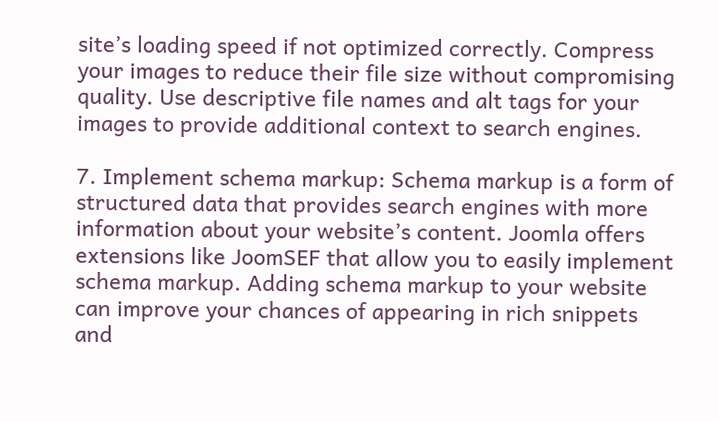site’s loading speed if not optimized correctly. Compress your images to reduce their file size without compromising quality. Use descriptive file names and alt tags for your images to provide additional context to search engines.

7. Implement schema markup: Schema markup is a form of structured data that provides search engines with more information about your website’s content. Joomla offers extensions like JoomSEF that allow you to easily implement schema markup. Adding schema markup to your website can improve your chances of appearing in rich snippets and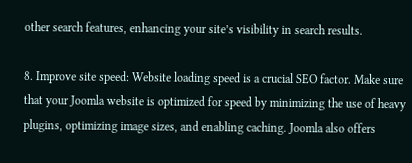other search features, enhancing your site’s visibility in search results.

8. Improve site speed: Website loading speed is a crucial SEO factor. Make sure that your Joomla website is optimized for speed by minimizing the use of heavy plugins, optimizing image sizes, and enabling caching. Joomla also offers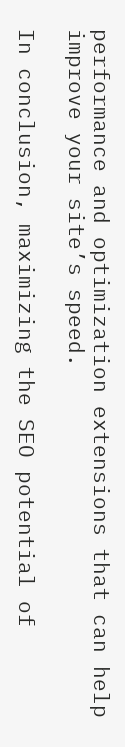performance and optimization extensions that can help improve your site’s speed.

In conclusion, maximizing the SEO potential of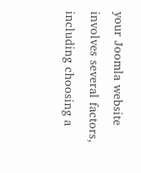your Joomla website involves several factors, including choosing a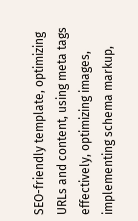SEO-friendly template, optimizing URLs and content, using meta tags effectively, optimizing images, implementing schema markup,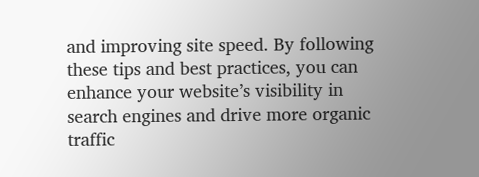and improving site speed. By following these tips and best practices, you can enhance your website’s visibility in search engines and drive more organic traffic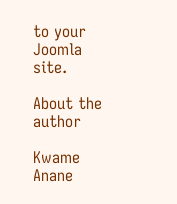to your Joomla site.

About the author

Kwame Anane